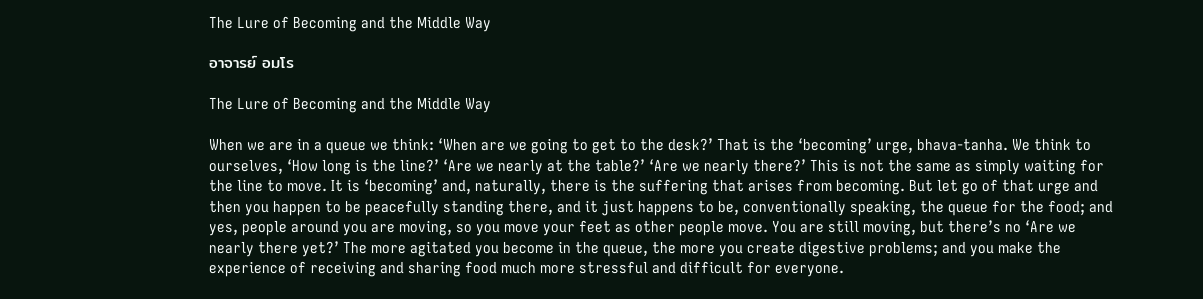The Lure of Becoming and the Middle Way

อาจารย์ อมโร

The Lure of Becoming and the Middle Way

When we are in a queue we think: ‘When are we going to get to the desk?’ That is the ‘becoming’ urge, bhava-tanha. We think to ourselves, ‘How long is the line?’ ‘Are we nearly at the table?’ ‘Are we nearly there?’ This is not the same as simply waiting for the line to move. It is ‘becoming’ and, naturally, there is the suffering that arises from becoming. But let go of that urge and then you happen to be peacefully standing there, and it just happens to be, conventionally speaking, the queue for the food; and yes, people around you are moving, so you move your feet as other people move. You are still moving, but there’s no ‘Are we nearly there yet?’ The more agitated you become in the queue, the more you create digestive problems; and you make the experience of receiving and sharing food much more stressful and difficult for everyone.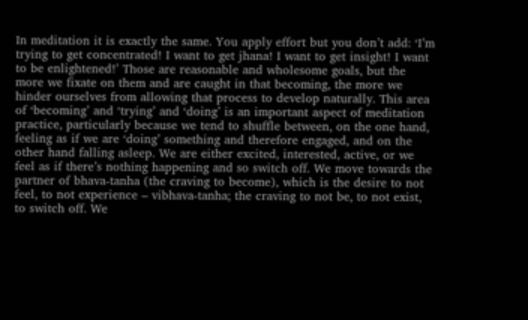In meditation it is exactly the same. You apply effort but you don’t add: ‘I’m trying to get concentrated! I want to get jhana! I want to get insight! I want to be enlightened!’ Those are reasonable and wholesome goals, but the more we fixate on them and are caught in that becoming, the more we hinder ourselves from allowing that process to develop naturally. This area of ‘becoming’ and ‘trying’ and ‘doing’ is an important aspect of meditation practice, particularly because we tend to shuffle between, on the one hand, feeling as if we are ‘doing’ something and therefore engaged, and on the other hand falling asleep. We are either excited, interested, active, or we feel as if there’s nothing happening and so switch off. We move towards the partner of bhava-tanha (the craving to become), which is the desire to not feel, to not experience – vibhava-tanha; the craving to not be, to not exist, to switch off. We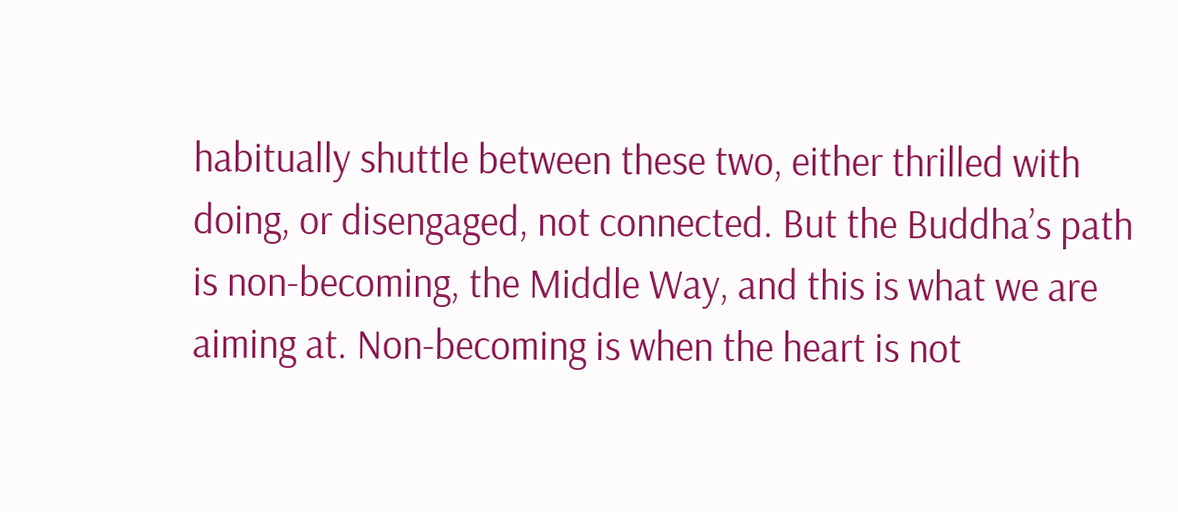habitually shuttle between these two, either thrilled with doing, or disengaged, not connected. But the Buddha’s path is non-becoming, the Middle Way, and this is what we are aiming at. Non-becoming is when the heart is not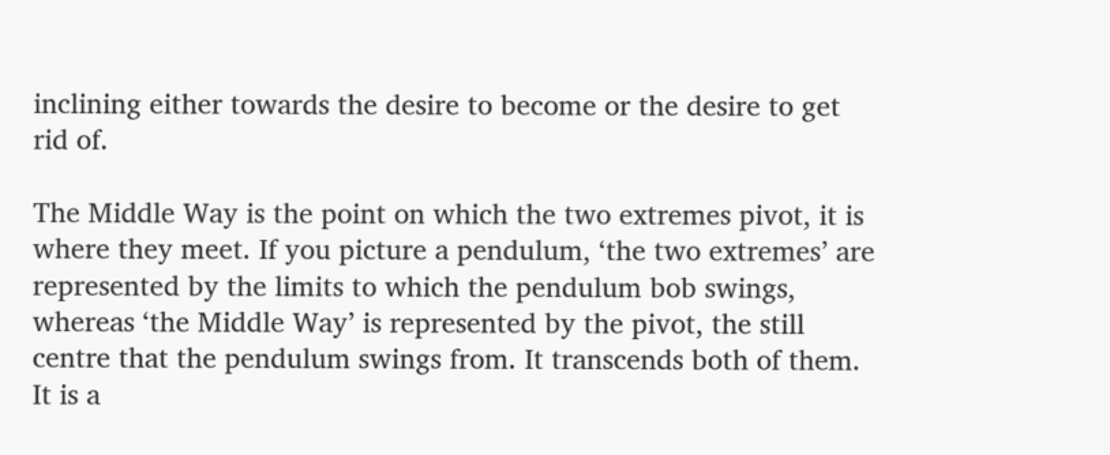inclining either towards the desire to become or the desire to get rid of.

The Middle Way is the point on which the two extremes pivot, it is where they meet. If you picture a pendulum, ‘the two extremes’ are represented by the limits to which the pendulum bob swings, whereas ‘the Middle Way’ is represented by the pivot, the still centre that the pendulum swings from. It transcends both of them. It is a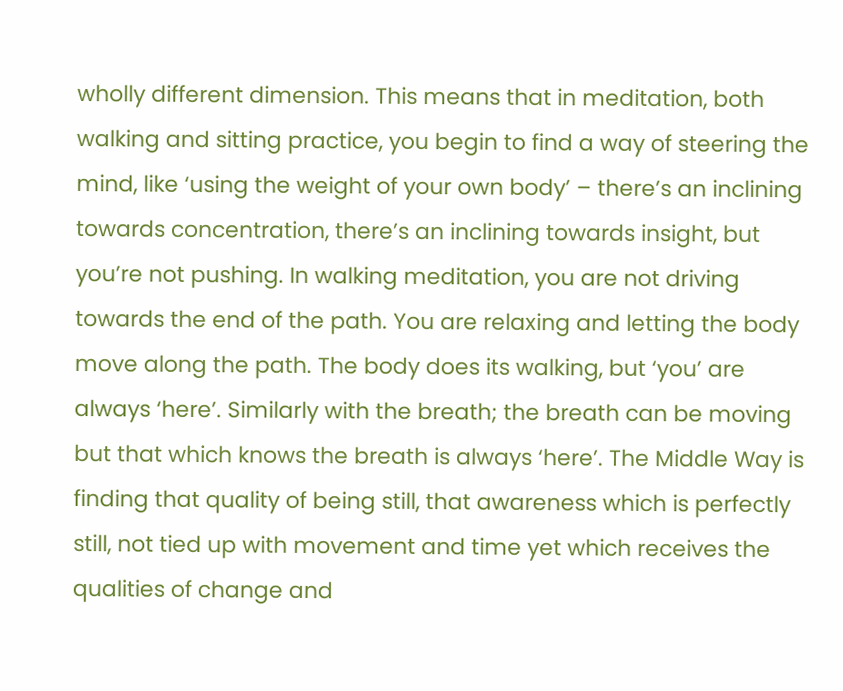wholly different dimension. This means that in meditation, both walking and sitting practice, you begin to find a way of steering the mind, like ‘using the weight of your own body’ – there’s an inclining towards concentration, there’s an inclining towards insight, but you’re not pushing. In walking meditation, you are not driving towards the end of the path. You are relaxing and letting the body move along the path. The body does its walking, but ‘you’ are always ‘here’. Similarly with the breath; the breath can be moving but that which knows the breath is always ‘here’. The Middle Way is finding that quality of being still, that awareness which is perfectly still, not tied up with movement and time yet which receives the qualities of change and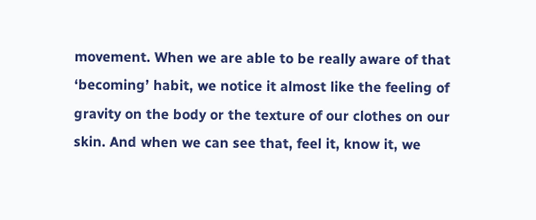movement. When we are able to be really aware of that ‘becoming’ habit, we notice it almost like the feeling of gravity on the body or the texture of our clothes on our skin. And when we can see that, feel it, know it, we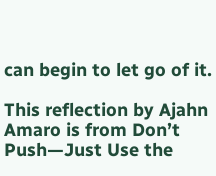can begin to let go of it.

This reflection by Ajahn Amaro is from Don’t Push—Just Use the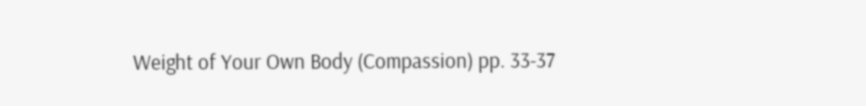Weight of Your Own Body (Compassion) pp. 33-37